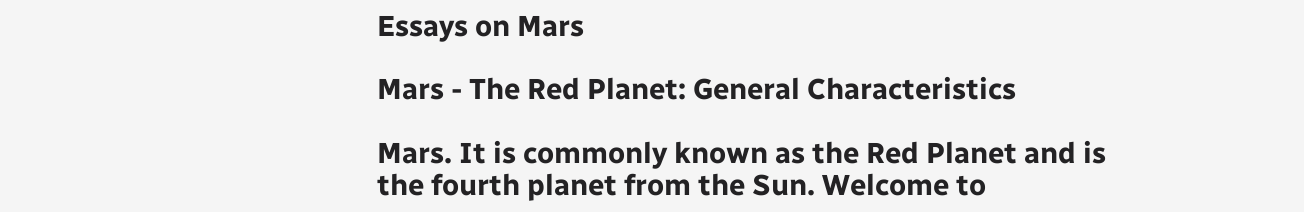Essays on Mars

Mars - The Red Planet: General Characteristics

Mars. It is commonly known as the Red Planet and is the fourth planet from the Sun. Welcome to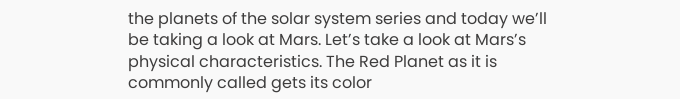the planets of the solar system series and today we’ll be taking a look at Mars. Let’s take a look at Mars’s physical characteristics. The Red Planet as it is commonly called gets its color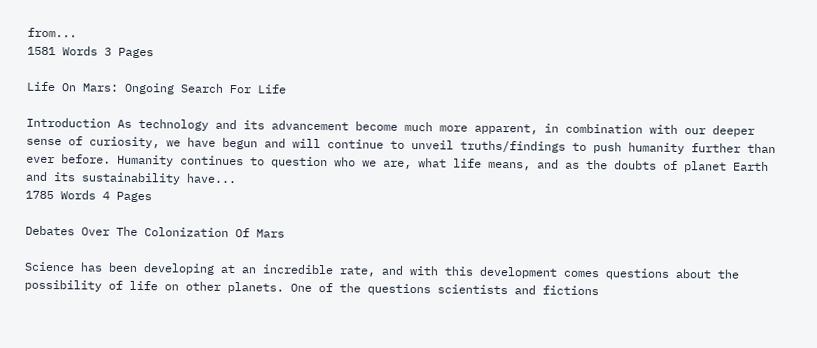from...
1581 Words 3 Pages

Life On Mars: Ongoing Search For Life

Introduction As technology and its advancement become much more apparent, in combination with our deeper sense of curiosity, we have begun and will continue to unveil truths/findings to push humanity further than ever before. Humanity continues to question who we are, what life means, and as the doubts of planet Earth and its sustainability have...
1785 Words 4 Pages

Debates Over The Colonization Of Mars

Science has been developing at an incredible rate, and with this development comes questions about the possibility of life on other planets. One of the questions scientists and fictions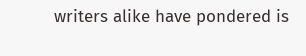writers alike have pondered is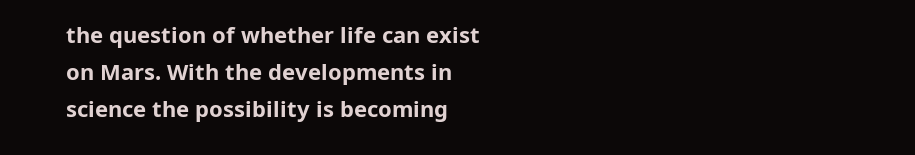the question of whether life can exist on Mars. With the developments in science the possibility is becoming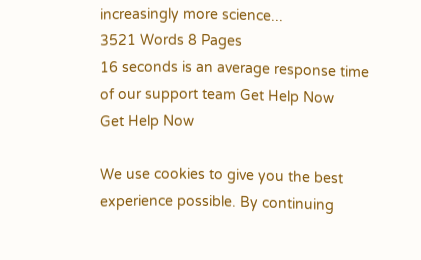increasingly more science...
3521 Words 8 Pages
16 seconds is an average response time of our support team Get Help Now
Get Help Now

We use cookies to give you the best experience possible. By continuing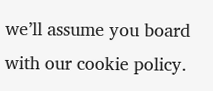we’ll assume you board with our cookie policy.